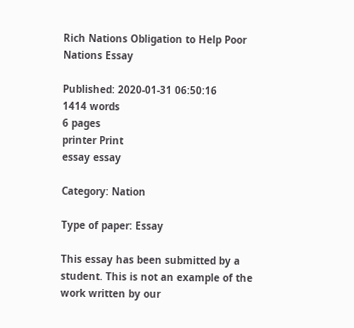Rich Nations Obligation to Help Poor Nations Essay

Published: 2020-01-31 06:50:16
1414 words
6 pages
printer Print
essay essay

Category: Nation

Type of paper: Essay

This essay has been submitted by a student. This is not an example of the work written by our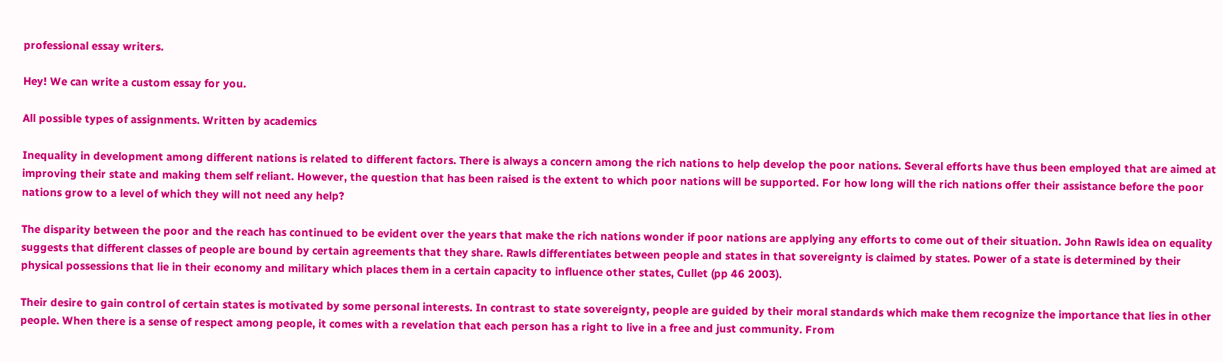professional essay writers.

Hey! We can write a custom essay for you.

All possible types of assignments. Written by academics

Inequality in development among different nations is related to different factors. There is always a concern among the rich nations to help develop the poor nations. Several efforts have thus been employed that are aimed at improving their state and making them self reliant. However, the question that has been raised is the extent to which poor nations will be supported. For how long will the rich nations offer their assistance before the poor nations grow to a level of which they will not need any help?

The disparity between the poor and the reach has continued to be evident over the years that make the rich nations wonder if poor nations are applying any efforts to come out of their situation. John Rawls idea on equality suggests that different classes of people are bound by certain agreements that they share. Rawls differentiates between people and states in that sovereignty is claimed by states. Power of a state is determined by their physical possessions that lie in their economy and military which places them in a certain capacity to influence other states, Cullet (pp 46 2003).

Their desire to gain control of certain states is motivated by some personal interests. In contrast to state sovereignty, people are guided by their moral standards which make them recognize the importance that lies in other people. When there is a sense of respect among people, it comes with a revelation that each person has a right to live in a free and just community. From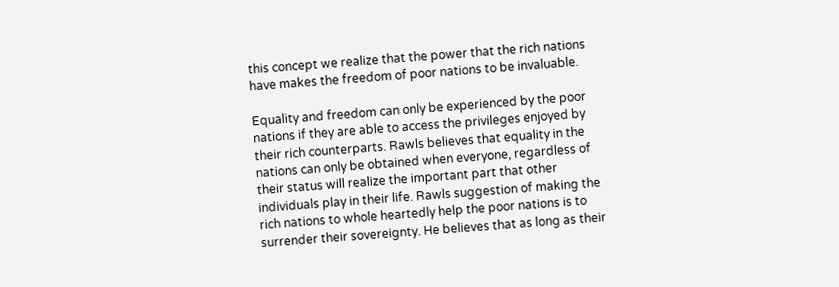this concept we realize that the power that the rich nations have makes the freedom of poor nations to be invaluable.

Equality and freedom can only be experienced by the poor nations if they are able to access the privileges enjoyed by their rich counterparts. Rawls believes that equality in the nations can only be obtained when everyone, regardless of their status will realize the important part that other individuals play in their life. Rawls suggestion of making the rich nations to whole heartedly help the poor nations is to surrender their sovereignty. He believes that as long as their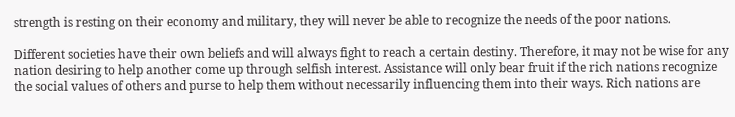strength is resting on their economy and military, they will never be able to recognize the needs of the poor nations.

Different societies have their own beliefs and will always fight to reach a certain destiny. Therefore, it may not be wise for any nation desiring to help another come up through selfish interest. Assistance will only bear fruit if the rich nations recognize the social values of others and purse to help them without necessarily influencing them into their ways. Rich nations are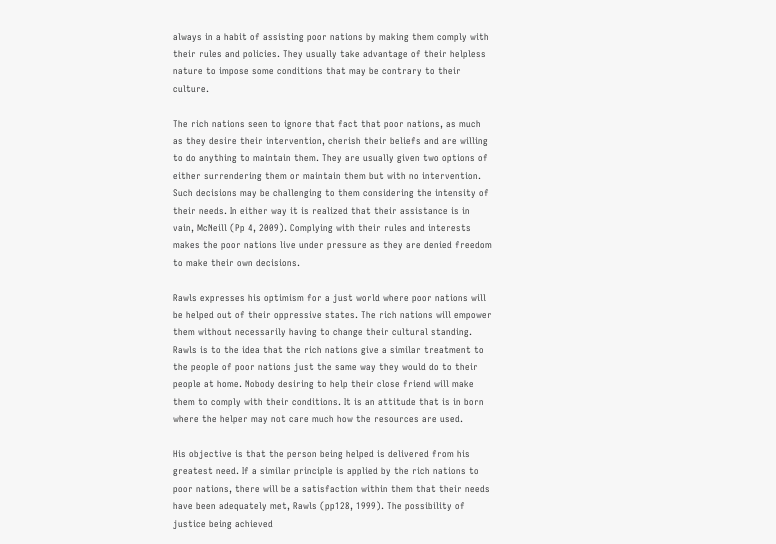always in a habit of assisting poor nations by making them comply with their rules and policies. They usually take advantage of their helpless nature to impose some conditions that may be contrary to their culture.

The rich nations seen to ignore that fact that poor nations, as much as they desire their intervention, cherish their beliefs and are willing to do anything to maintain them. They are usually given two options of either surrendering them or maintain them but with no intervention. Such decisions may be challenging to them considering the intensity of their needs. In either way it is realized that their assistance is in vain, McNeill (Pp 4, 2009). Complying with their rules and interests makes the poor nations live under pressure as they are denied freedom to make their own decisions.

Rawls expresses his optimism for a just world where poor nations will be helped out of their oppressive states. The rich nations will empower them without necessarily having to change their cultural standing. Rawls is to the idea that the rich nations give a similar treatment to the people of poor nations just the same way they would do to their people at home. Nobody desiring to help their close friend will make them to comply with their conditions. It is an attitude that is in born where the helper may not care much how the resources are used.

His objective is that the person being helped is delivered from his greatest need. If a similar principle is applied by the rich nations to poor nations, there will be a satisfaction within them that their needs have been adequately met, Rawls (pp128, 1999). The possibility of justice being achieved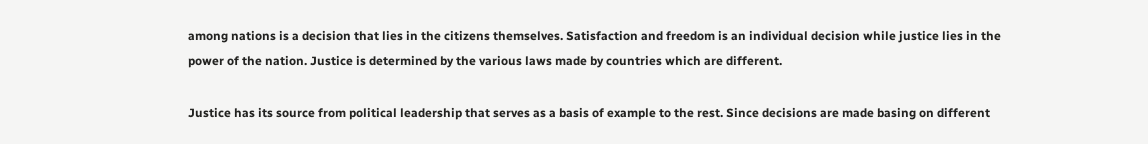among nations is a decision that lies in the citizens themselves. Satisfaction and freedom is an individual decision while justice lies in the power of the nation. Justice is determined by the various laws made by countries which are different.

Justice has its source from political leadership that serves as a basis of example to the rest. Since decisions are made basing on different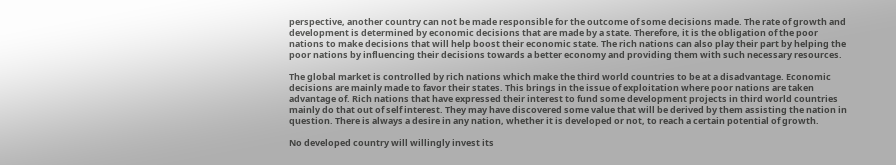perspective, another country can not be made responsible for the outcome of some decisions made. The rate of growth and development is determined by economic decisions that are made by a state. Therefore, it is the obligation of the poor nations to make decisions that will help boost their economic state. The rich nations can also play their part by helping the poor nations by influencing their decisions towards a better economy and providing them with such necessary resources.

The global market is controlled by rich nations which make the third world countries to be at a disadvantage. Economic decisions are mainly made to favor their states. This brings in the issue of exploitation where poor nations are taken advantage of. Rich nations that have expressed their interest to fund some development projects in third world countries mainly do that out of self interest. They may have discovered some value that will be derived by them assisting the nation in question. There is always a desire in any nation, whether it is developed or not, to reach a certain potential of growth.

No developed country will willingly invest its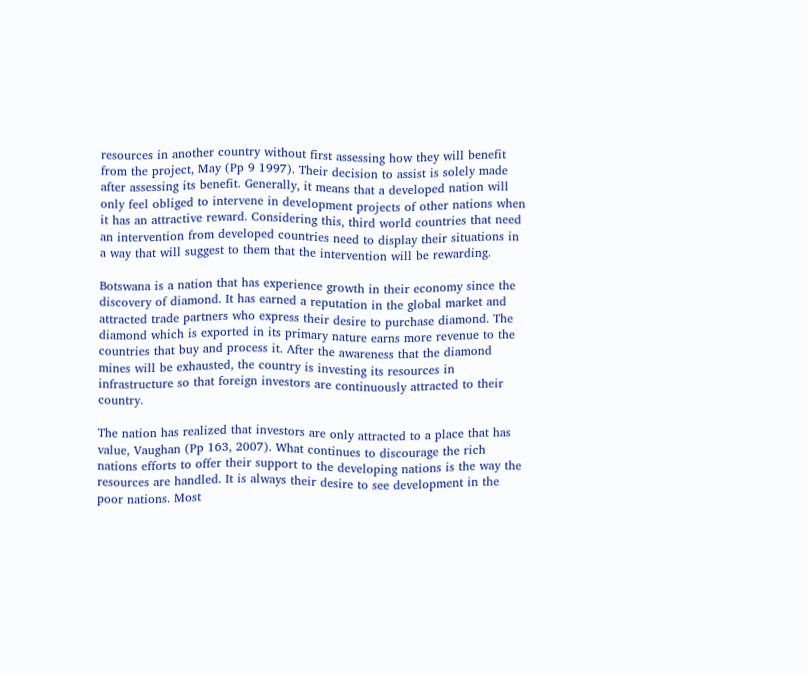resources in another country without first assessing how they will benefit from the project, May (Pp 9 1997). Their decision to assist is solely made after assessing its benefit. Generally, it means that a developed nation will only feel obliged to intervene in development projects of other nations when it has an attractive reward. Considering this, third world countries that need an intervention from developed countries need to display their situations in a way that will suggest to them that the intervention will be rewarding.

Botswana is a nation that has experience growth in their economy since the discovery of diamond. It has earned a reputation in the global market and attracted trade partners who express their desire to purchase diamond. The diamond which is exported in its primary nature earns more revenue to the countries that buy and process it. After the awareness that the diamond mines will be exhausted, the country is investing its resources in infrastructure so that foreign investors are continuously attracted to their country.

The nation has realized that investors are only attracted to a place that has value, Vaughan (Pp 163, 2007). What continues to discourage the rich nations efforts to offer their support to the developing nations is the way the resources are handled. It is always their desire to see development in the poor nations. Most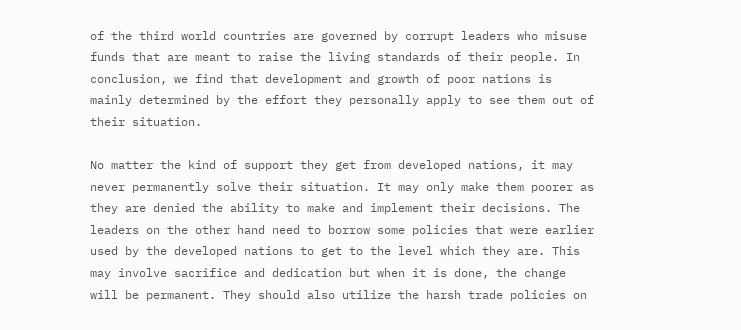of the third world countries are governed by corrupt leaders who misuse funds that are meant to raise the living standards of their people. In conclusion, we find that development and growth of poor nations is mainly determined by the effort they personally apply to see them out of their situation.

No matter the kind of support they get from developed nations, it may never permanently solve their situation. It may only make them poorer as they are denied the ability to make and implement their decisions. The leaders on the other hand need to borrow some policies that were earlier used by the developed nations to get to the level which they are. This may involve sacrifice and dedication but when it is done, the change will be permanent. They should also utilize the harsh trade policies on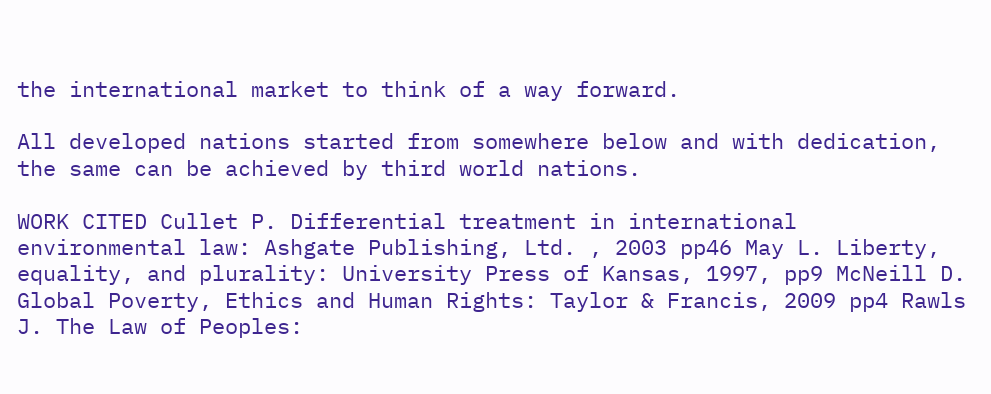the international market to think of a way forward.

All developed nations started from somewhere below and with dedication, the same can be achieved by third world nations.

WORK CITED Cullet P. Differential treatment in international environmental law: Ashgate Publishing, Ltd. , 2003 pp46 May L. Liberty, equality, and plurality: University Press of Kansas, 1997, pp9 McNeill D. Global Poverty, Ethics and Human Rights: Taylor & Francis, 2009 pp4 Rawls J. The Law of Peoples: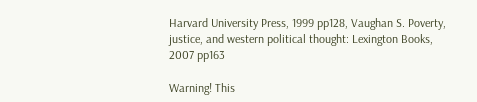Harvard University Press, 1999 pp128, Vaughan S. Poverty, justice, and western political thought: Lexington Books, 2007 pp163

Warning! This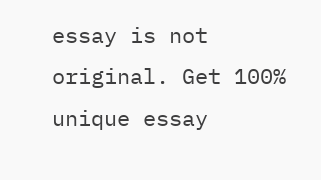essay is not original. Get 100% unique essay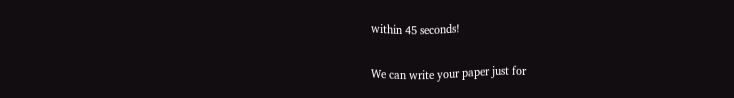within 45 seconds!


We can write your paper just for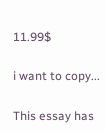11.99$

i want to copy...

This essay has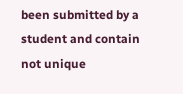been submitted by a student and contain not unique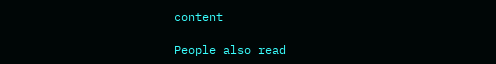content

People also read